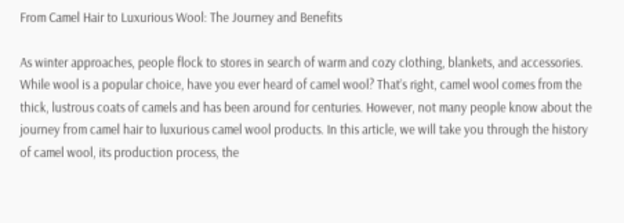From Camel Hair to Luxurious Wool: The Journey and Benefits

As winter approaches, people flock to stores in search of warm and cozy clothing, blankets, and accessories. While wool is a popular choice, have you ever heard of camel wool? That’s right, camel wool comes from the thick, lustrous coats of camels and has been around for centuries. However, not many people know about the journey from camel hair to luxurious camel wool products. In this article, we will take you through the history of camel wool, its production process, the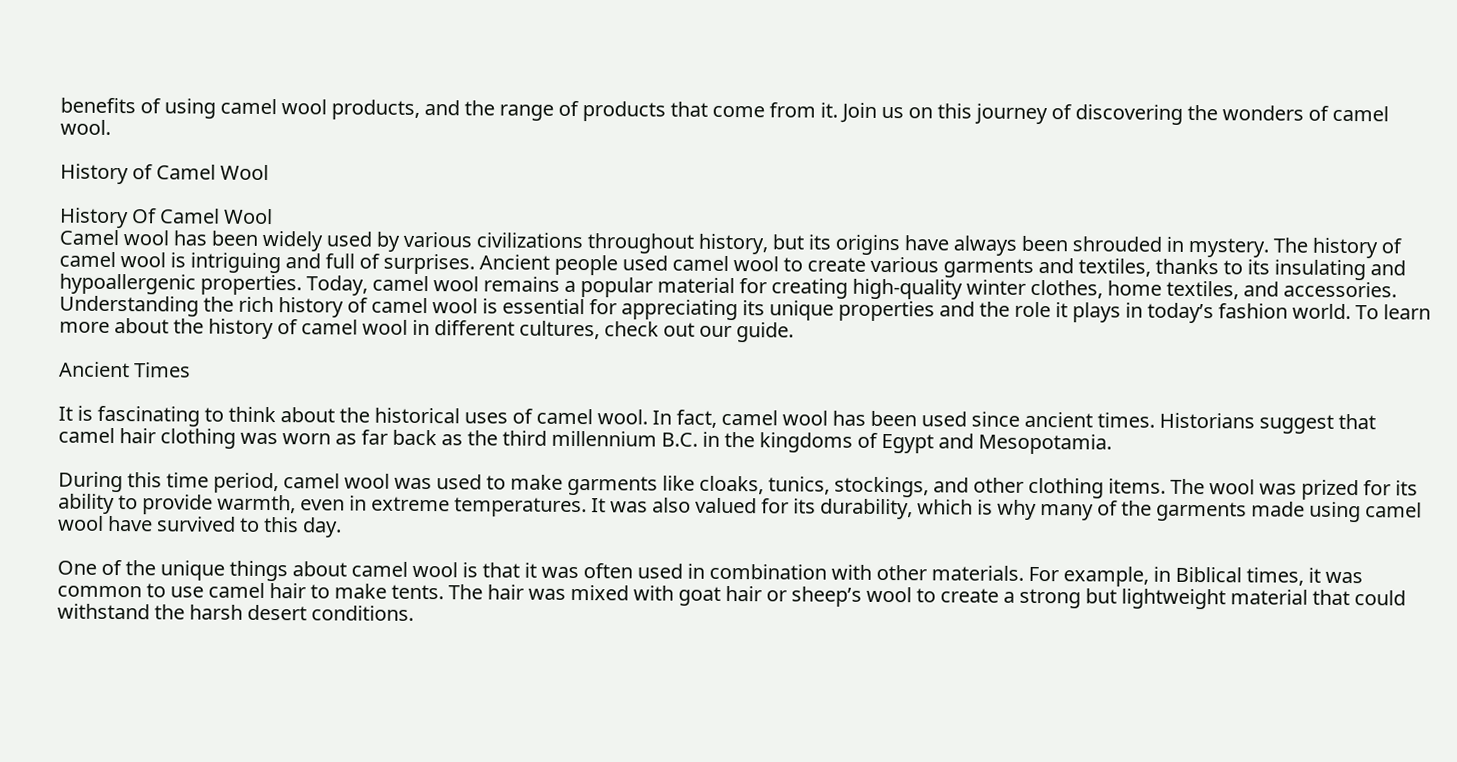benefits of using camel wool products, and the range of products that come from it. Join us on this journey of discovering the wonders of camel wool.

History of Camel Wool

History Of Camel Wool
Camel wool has been widely used by various civilizations throughout history, but its origins have always been shrouded in mystery. The history of camel wool is intriguing and full of surprises. Ancient people used camel wool to create various garments and textiles, thanks to its insulating and hypoallergenic properties. Today, camel wool remains a popular material for creating high-quality winter clothes, home textiles, and accessories. Understanding the rich history of camel wool is essential for appreciating its unique properties and the role it plays in today’s fashion world. To learn more about the history of camel wool in different cultures, check out our guide.

Ancient Times

It is fascinating to think about the historical uses of camel wool. In fact, camel wool has been used since ancient times. Historians suggest that camel hair clothing was worn as far back as the third millennium B.C. in the kingdoms of Egypt and Mesopotamia.

During this time period, camel wool was used to make garments like cloaks, tunics, stockings, and other clothing items. The wool was prized for its ability to provide warmth, even in extreme temperatures. It was also valued for its durability, which is why many of the garments made using camel wool have survived to this day.

One of the unique things about camel wool is that it was often used in combination with other materials. For example, in Biblical times, it was common to use camel hair to make tents. The hair was mixed with goat hair or sheep’s wool to create a strong but lightweight material that could withstand the harsh desert conditions.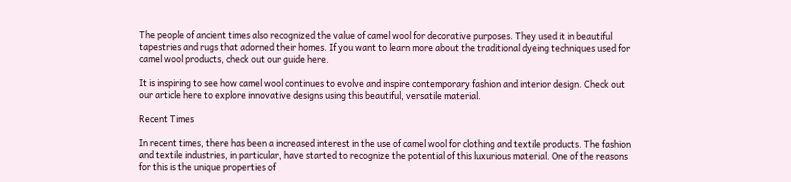The people of ancient times also recognized the value of camel wool for decorative purposes. They used it in beautiful tapestries and rugs that adorned their homes. If you want to learn more about the traditional dyeing techniques used for camel wool products, check out our guide here.

It is inspiring to see how camel wool continues to evolve and inspire contemporary fashion and interior design. Check out our article here to explore innovative designs using this beautiful, versatile material.

Recent Times

In recent times, there has been a increased interest in the use of camel wool for clothing and textile products. The fashion and textile industries, in particular, have started to recognize the potential of this luxurious material. One of the reasons for this is the unique properties of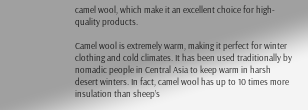camel wool, which make it an excellent choice for high-quality products.

Camel wool is extremely warm, making it perfect for winter clothing and cold climates. It has been used traditionally by nomadic people in Central Asia to keep warm in harsh desert winters. In fact, camel wool has up to 10 times more insulation than sheep’s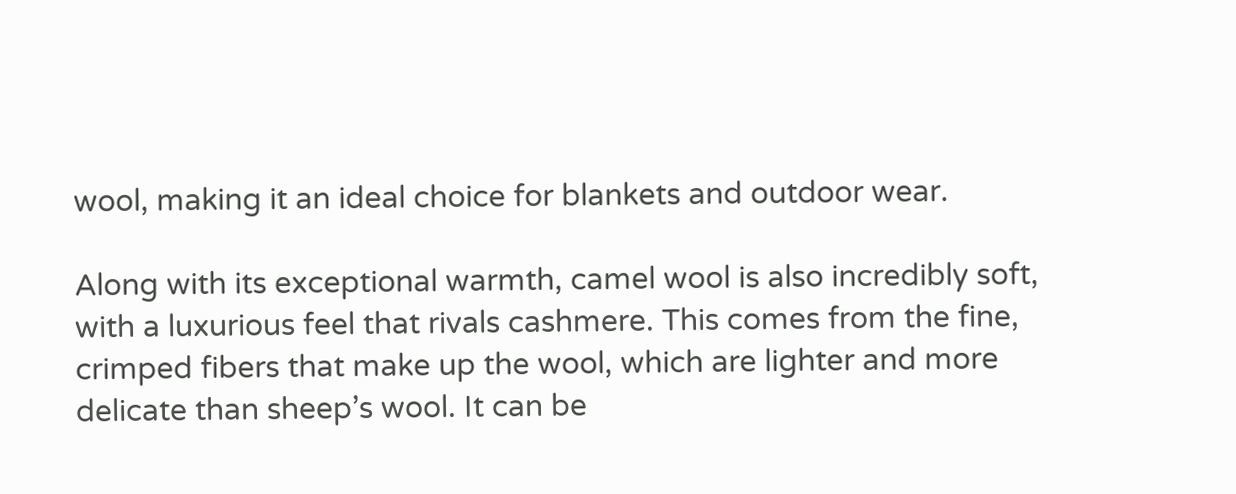wool, making it an ideal choice for blankets and outdoor wear.

Along with its exceptional warmth, camel wool is also incredibly soft, with a luxurious feel that rivals cashmere. This comes from the fine, crimped fibers that make up the wool, which are lighter and more delicate than sheep’s wool. It can be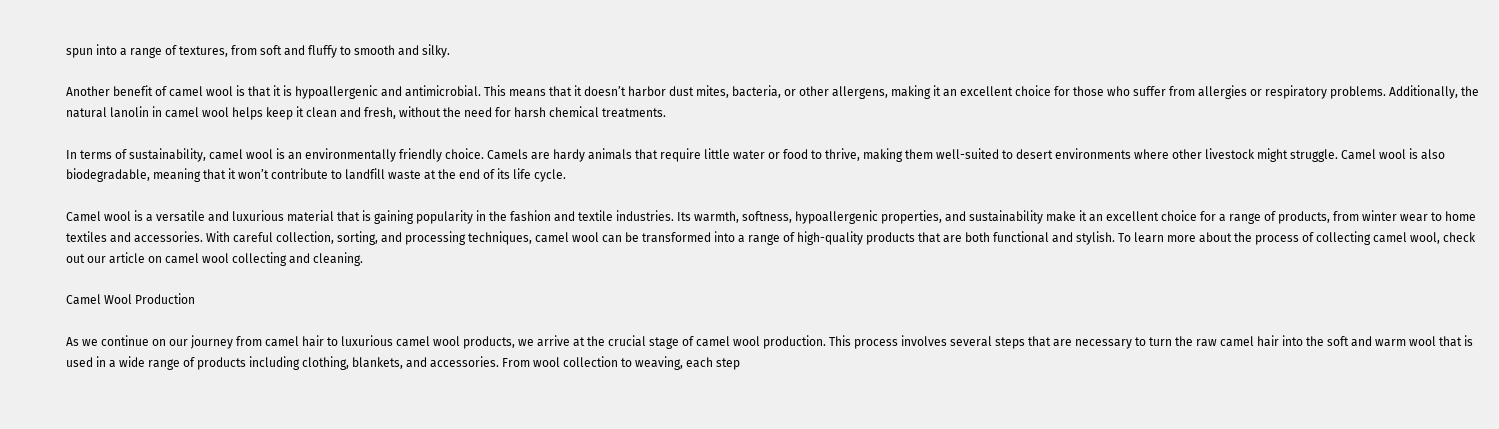spun into a range of textures, from soft and fluffy to smooth and silky.

Another benefit of camel wool is that it is hypoallergenic and antimicrobial. This means that it doesn’t harbor dust mites, bacteria, or other allergens, making it an excellent choice for those who suffer from allergies or respiratory problems. Additionally, the natural lanolin in camel wool helps keep it clean and fresh, without the need for harsh chemical treatments.

In terms of sustainability, camel wool is an environmentally friendly choice. Camels are hardy animals that require little water or food to thrive, making them well-suited to desert environments where other livestock might struggle. Camel wool is also biodegradable, meaning that it won’t contribute to landfill waste at the end of its life cycle.

Camel wool is a versatile and luxurious material that is gaining popularity in the fashion and textile industries. Its warmth, softness, hypoallergenic properties, and sustainability make it an excellent choice for a range of products, from winter wear to home textiles and accessories. With careful collection, sorting, and processing techniques, camel wool can be transformed into a range of high-quality products that are both functional and stylish. To learn more about the process of collecting camel wool, check out our article on camel wool collecting and cleaning.

Camel Wool Production

As we continue on our journey from camel hair to luxurious camel wool products, we arrive at the crucial stage of camel wool production. This process involves several steps that are necessary to turn the raw camel hair into the soft and warm wool that is used in a wide range of products including clothing, blankets, and accessories. From wool collection to weaving, each step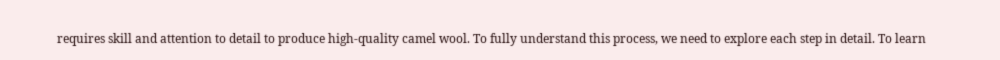requires skill and attention to detail to produce high-quality camel wool. To fully understand this process, we need to explore each step in detail. To learn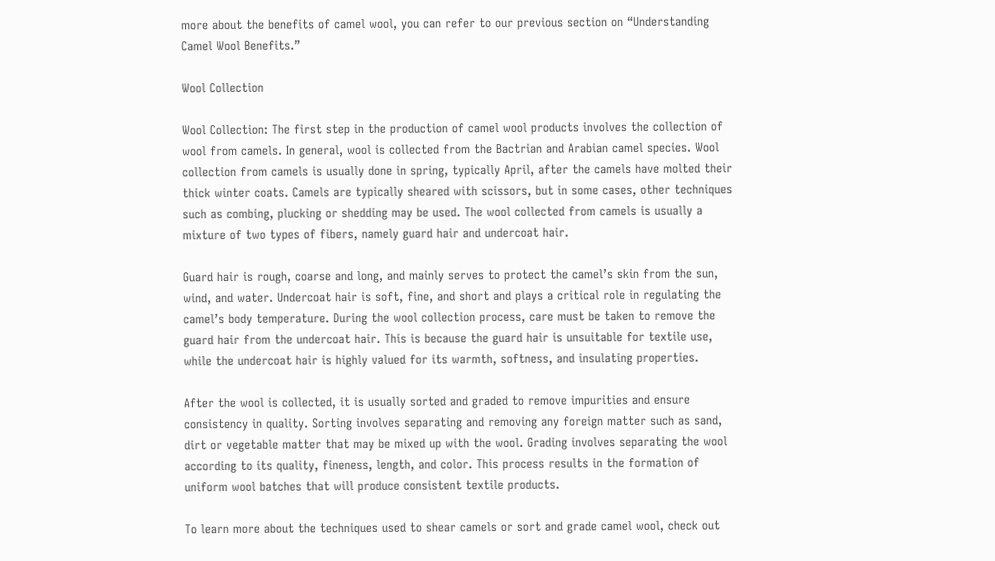more about the benefits of camel wool, you can refer to our previous section on “Understanding Camel Wool Benefits.”

Wool Collection

Wool Collection: The first step in the production of camel wool products involves the collection of wool from camels. In general, wool is collected from the Bactrian and Arabian camel species. Wool collection from camels is usually done in spring, typically April, after the camels have molted their thick winter coats. Camels are typically sheared with scissors, but in some cases, other techniques such as combing, plucking or shedding may be used. The wool collected from camels is usually a mixture of two types of fibers, namely guard hair and undercoat hair.

Guard hair is rough, coarse and long, and mainly serves to protect the camel’s skin from the sun, wind, and water. Undercoat hair is soft, fine, and short and plays a critical role in regulating the camel’s body temperature. During the wool collection process, care must be taken to remove the guard hair from the undercoat hair. This is because the guard hair is unsuitable for textile use, while the undercoat hair is highly valued for its warmth, softness, and insulating properties.

After the wool is collected, it is usually sorted and graded to remove impurities and ensure consistency in quality. Sorting involves separating and removing any foreign matter such as sand, dirt or vegetable matter that may be mixed up with the wool. Grading involves separating the wool according to its quality, fineness, length, and color. This process results in the formation of uniform wool batches that will produce consistent textile products.

To learn more about the techniques used to shear camels or sort and grade camel wool, check out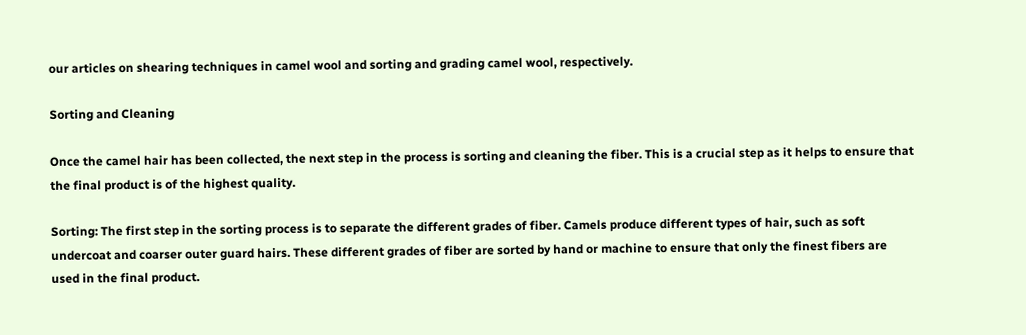our articles on shearing techniques in camel wool and sorting and grading camel wool, respectively.

Sorting and Cleaning

Once the camel hair has been collected, the next step in the process is sorting and cleaning the fiber. This is a crucial step as it helps to ensure that the final product is of the highest quality.

Sorting: The first step in the sorting process is to separate the different grades of fiber. Camels produce different types of hair, such as soft undercoat and coarser outer guard hairs. These different grades of fiber are sorted by hand or machine to ensure that only the finest fibers are used in the final product.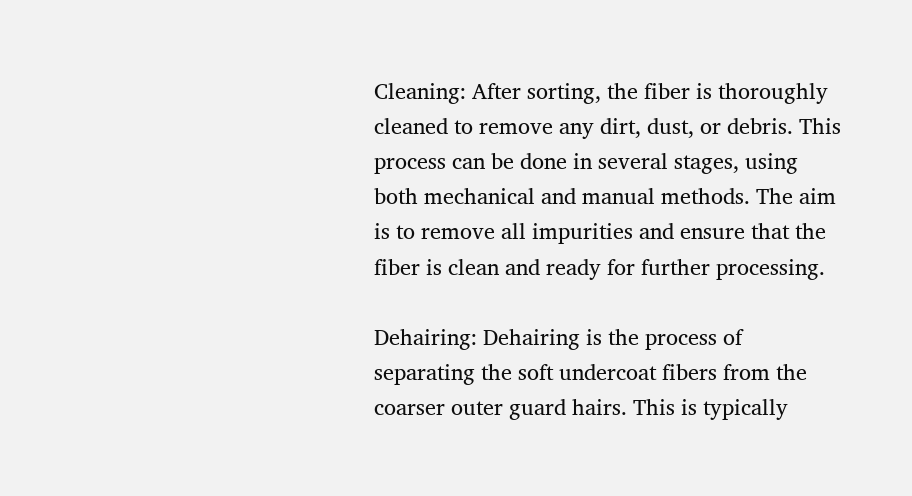Cleaning: After sorting, the fiber is thoroughly cleaned to remove any dirt, dust, or debris. This process can be done in several stages, using both mechanical and manual methods. The aim is to remove all impurities and ensure that the fiber is clean and ready for further processing.

Dehairing: Dehairing is the process of separating the soft undercoat fibers from the coarser outer guard hairs. This is typically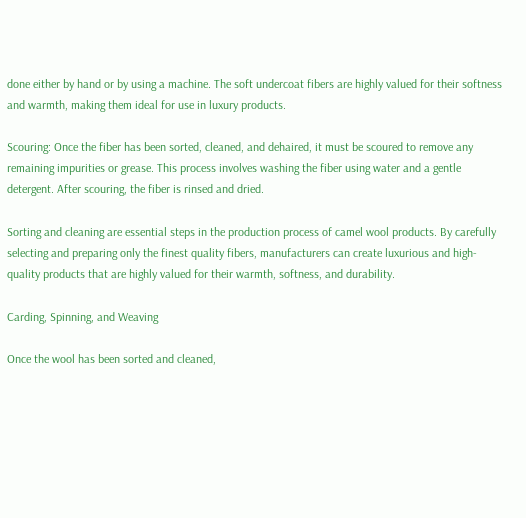done either by hand or by using a machine. The soft undercoat fibers are highly valued for their softness and warmth, making them ideal for use in luxury products.

Scouring: Once the fiber has been sorted, cleaned, and dehaired, it must be scoured to remove any remaining impurities or grease. This process involves washing the fiber using water and a gentle detergent. After scouring, the fiber is rinsed and dried.

Sorting and cleaning are essential steps in the production process of camel wool products. By carefully selecting and preparing only the finest quality fibers, manufacturers can create luxurious and high-quality products that are highly valued for their warmth, softness, and durability.

Carding, Spinning, and Weaving

Once the wool has been sorted and cleaned,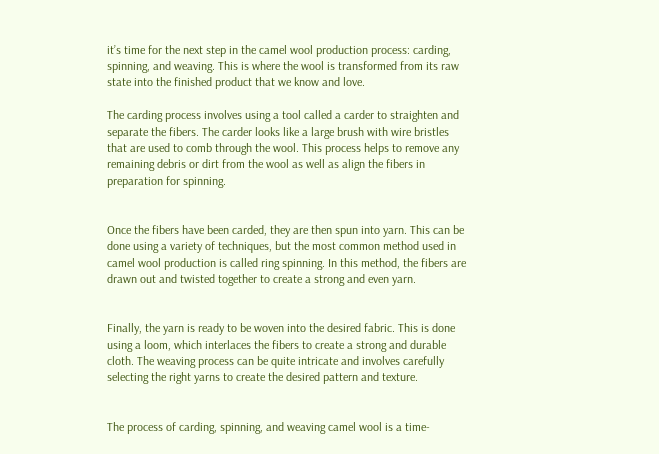it’s time for the next step in the camel wool production process: carding, spinning, and weaving. This is where the wool is transformed from its raw state into the finished product that we know and love.

The carding process involves using a tool called a carder to straighten and separate the fibers. The carder looks like a large brush with wire bristles that are used to comb through the wool. This process helps to remove any remaining debris or dirt from the wool as well as align the fibers in preparation for spinning.


Once the fibers have been carded, they are then spun into yarn. This can be done using a variety of techniques, but the most common method used in camel wool production is called ring spinning. In this method, the fibers are drawn out and twisted together to create a strong and even yarn.


Finally, the yarn is ready to be woven into the desired fabric. This is done using a loom, which interlaces the fibers to create a strong and durable cloth. The weaving process can be quite intricate and involves carefully selecting the right yarns to create the desired pattern and texture.


The process of carding, spinning, and weaving camel wool is a time-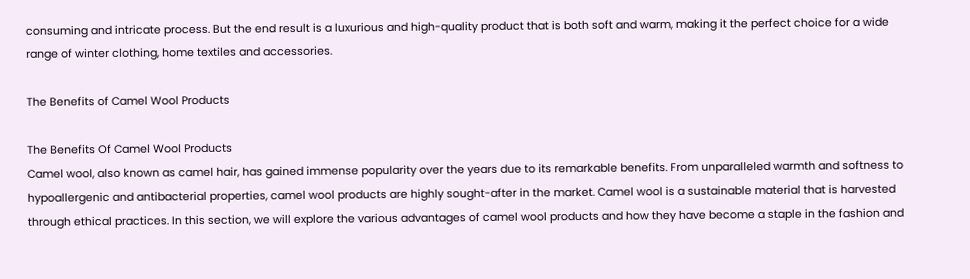consuming and intricate process. But the end result is a luxurious and high-quality product that is both soft and warm, making it the perfect choice for a wide range of winter clothing, home textiles and accessories.

The Benefits of Camel Wool Products

The Benefits Of Camel Wool Products
Camel wool, also known as camel hair, has gained immense popularity over the years due to its remarkable benefits. From unparalleled warmth and softness to hypoallergenic and antibacterial properties, camel wool products are highly sought-after in the market. Camel wool is a sustainable material that is harvested through ethical practices. In this section, we will explore the various advantages of camel wool products and how they have become a staple in the fashion and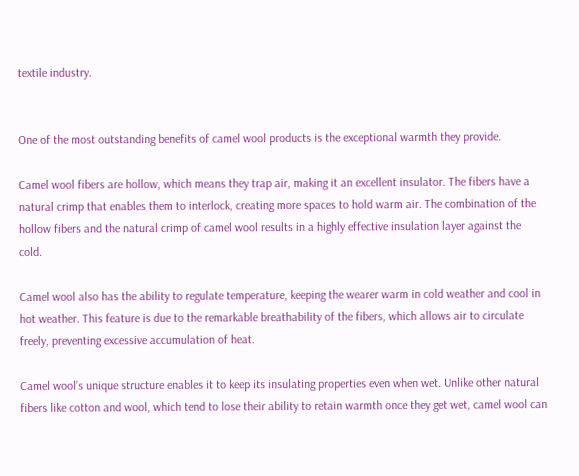textile industry.


One of the most outstanding benefits of camel wool products is the exceptional warmth they provide.

Camel wool fibers are hollow, which means they trap air, making it an excellent insulator. The fibers have a natural crimp that enables them to interlock, creating more spaces to hold warm air. The combination of the hollow fibers and the natural crimp of camel wool results in a highly effective insulation layer against the cold.

Camel wool also has the ability to regulate temperature, keeping the wearer warm in cold weather and cool in hot weather. This feature is due to the remarkable breathability of the fibers, which allows air to circulate freely, preventing excessive accumulation of heat.

Camel wool’s unique structure enables it to keep its insulating properties even when wet. Unlike other natural fibers like cotton and wool, which tend to lose their ability to retain warmth once they get wet, camel wool can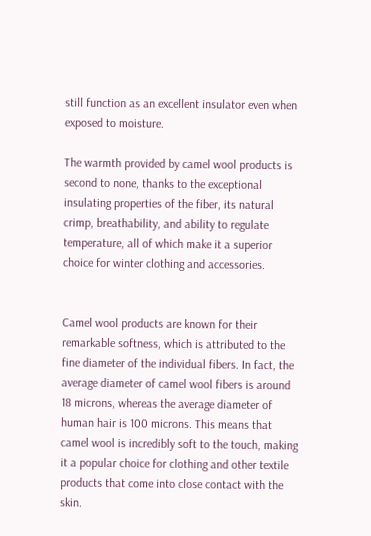still function as an excellent insulator even when exposed to moisture.

The warmth provided by camel wool products is second to none, thanks to the exceptional insulating properties of the fiber, its natural crimp, breathability, and ability to regulate temperature, all of which make it a superior choice for winter clothing and accessories.


Camel wool products are known for their remarkable softness, which is attributed to the fine diameter of the individual fibers. In fact, the average diameter of camel wool fibers is around 18 microns, whereas the average diameter of human hair is 100 microns. This means that camel wool is incredibly soft to the touch, making it a popular choice for clothing and other textile products that come into close contact with the skin.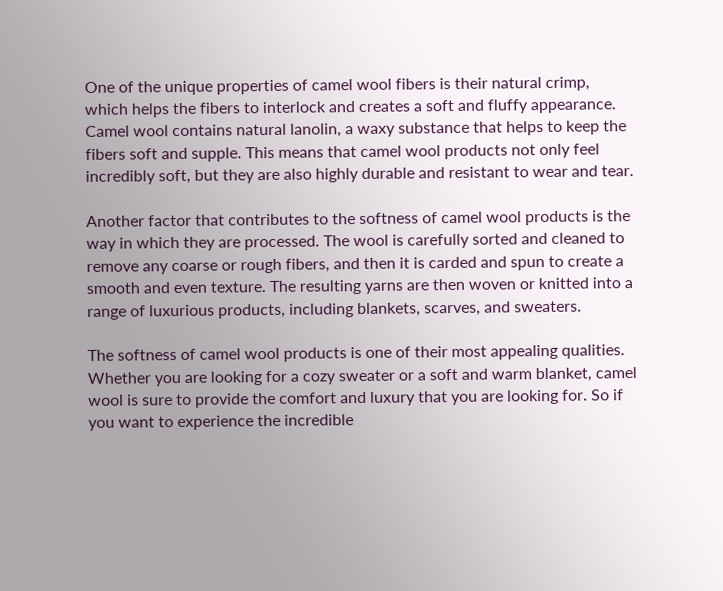One of the unique properties of camel wool fibers is their natural crimp, which helps the fibers to interlock and creates a soft and fluffy appearance. Camel wool contains natural lanolin, a waxy substance that helps to keep the fibers soft and supple. This means that camel wool products not only feel incredibly soft, but they are also highly durable and resistant to wear and tear.

Another factor that contributes to the softness of camel wool products is the way in which they are processed. The wool is carefully sorted and cleaned to remove any coarse or rough fibers, and then it is carded and spun to create a smooth and even texture. The resulting yarns are then woven or knitted into a range of luxurious products, including blankets, scarves, and sweaters.

The softness of camel wool products is one of their most appealing qualities. Whether you are looking for a cozy sweater or a soft and warm blanket, camel wool is sure to provide the comfort and luxury that you are looking for. So if you want to experience the incredible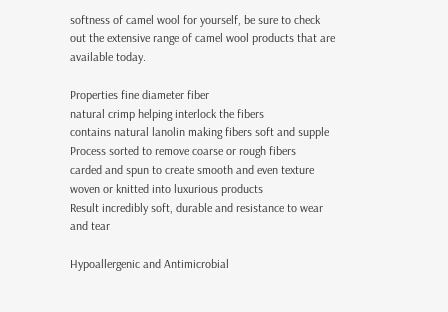softness of camel wool for yourself, be sure to check out the extensive range of camel wool products that are available today.

Properties fine diameter fiber
natural crimp helping interlock the fibers
contains natural lanolin making fibers soft and supple
Process sorted to remove coarse or rough fibers
carded and spun to create smooth and even texture
woven or knitted into luxurious products
Result incredibly soft, durable and resistance to wear and tear

Hypoallergenic and Antimicrobial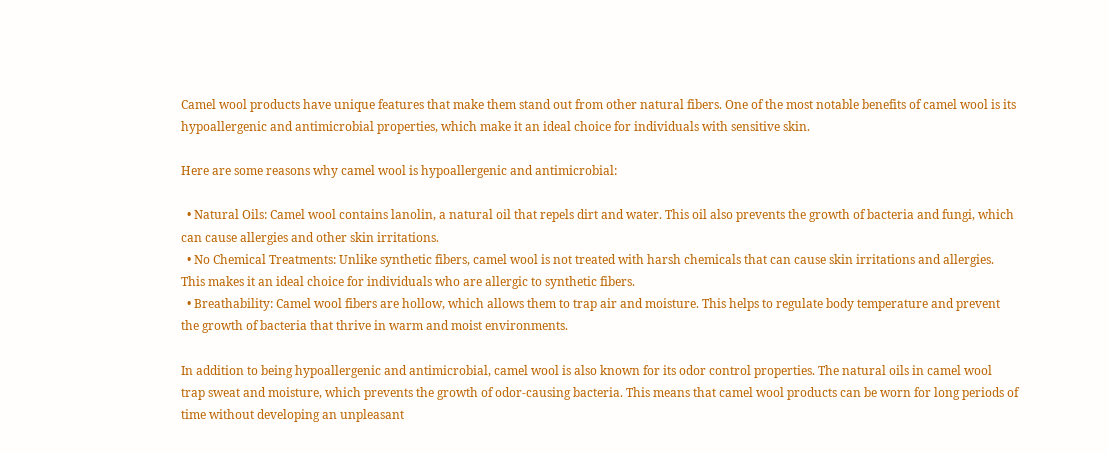Camel wool products have unique features that make them stand out from other natural fibers. One of the most notable benefits of camel wool is its hypoallergenic and antimicrobial properties, which make it an ideal choice for individuals with sensitive skin.

Here are some reasons why camel wool is hypoallergenic and antimicrobial:

  • Natural Oils: Camel wool contains lanolin, a natural oil that repels dirt and water. This oil also prevents the growth of bacteria and fungi, which can cause allergies and other skin irritations.
  • No Chemical Treatments: Unlike synthetic fibers, camel wool is not treated with harsh chemicals that can cause skin irritations and allergies. This makes it an ideal choice for individuals who are allergic to synthetic fibers.
  • Breathability: Camel wool fibers are hollow, which allows them to trap air and moisture. This helps to regulate body temperature and prevent the growth of bacteria that thrive in warm and moist environments.

In addition to being hypoallergenic and antimicrobial, camel wool is also known for its odor control properties. The natural oils in camel wool trap sweat and moisture, which prevents the growth of odor-causing bacteria. This means that camel wool products can be worn for long periods of time without developing an unpleasant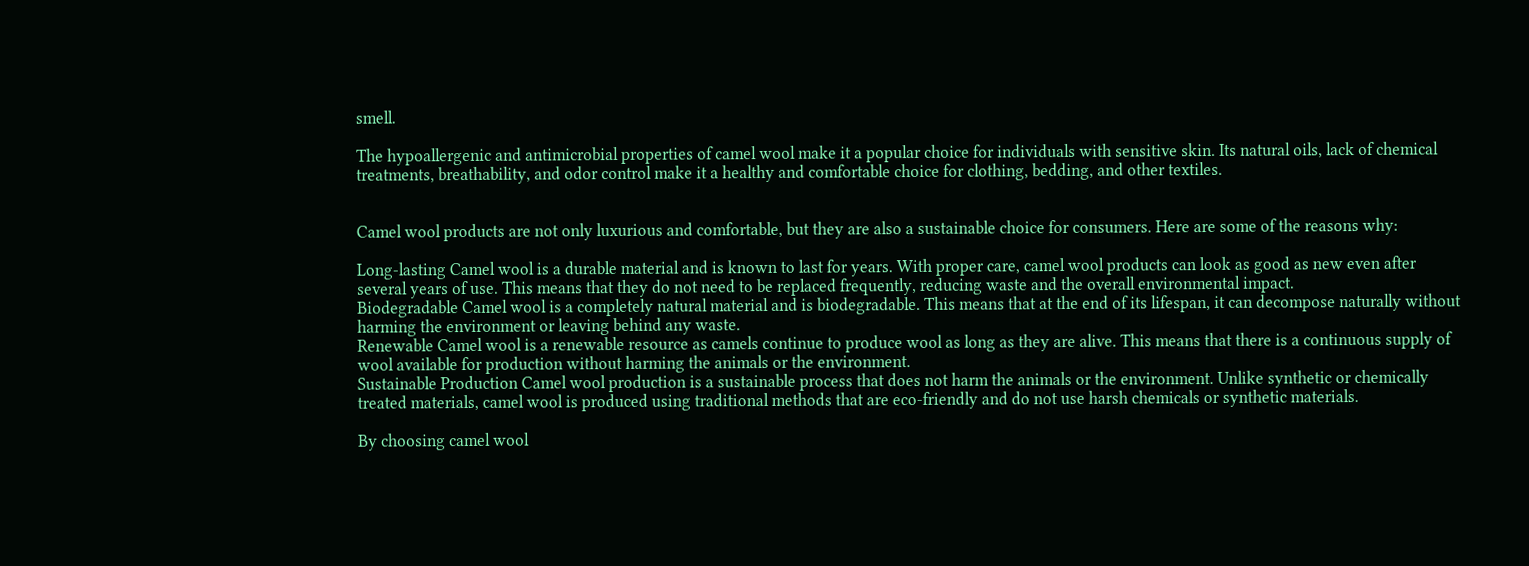smell.

The hypoallergenic and antimicrobial properties of camel wool make it a popular choice for individuals with sensitive skin. Its natural oils, lack of chemical treatments, breathability, and odor control make it a healthy and comfortable choice for clothing, bedding, and other textiles.


Camel wool products are not only luxurious and comfortable, but they are also a sustainable choice for consumers. Here are some of the reasons why:

Long-lasting Camel wool is a durable material and is known to last for years. With proper care, camel wool products can look as good as new even after several years of use. This means that they do not need to be replaced frequently, reducing waste and the overall environmental impact.
Biodegradable Camel wool is a completely natural material and is biodegradable. This means that at the end of its lifespan, it can decompose naturally without harming the environment or leaving behind any waste.
Renewable Camel wool is a renewable resource as camels continue to produce wool as long as they are alive. This means that there is a continuous supply of wool available for production without harming the animals or the environment.
Sustainable Production Camel wool production is a sustainable process that does not harm the animals or the environment. Unlike synthetic or chemically treated materials, camel wool is produced using traditional methods that are eco-friendly and do not use harsh chemicals or synthetic materials.

By choosing camel wool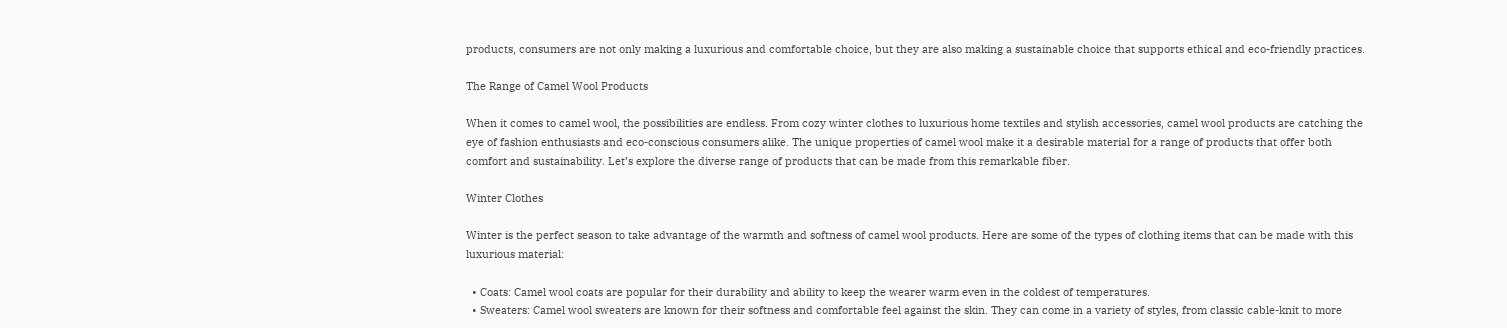products, consumers are not only making a luxurious and comfortable choice, but they are also making a sustainable choice that supports ethical and eco-friendly practices.

The Range of Camel Wool Products

When it comes to camel wool, the possibilities are endless. From cozy winter clothes to luxurious home textiles and stylish accessories, camel wool products are catching the eye of fashion enthusiasts and eco-conscious consumers alike. The unique properties of camel wool make it a desirable material for a range of products that offer both comfort and sustainability. Let’s explore the diverse range of products that can be made from this remarkable fiber.

Winter Clothes

Winter is the perfect season to take advantage of the warmth and softness of camel wool products. Here are some of the types of clothing items that can be made with this luxurious material:

  • Coats: Camel wool coats are popular for their durability and ability to keep the wearer warm even in the coldest of temperatures.
  • Sweaters: Camel wool sweaters are known for their softness and comfortable feel against the skin. They can come in a variety of styles, from classic cable-knit to more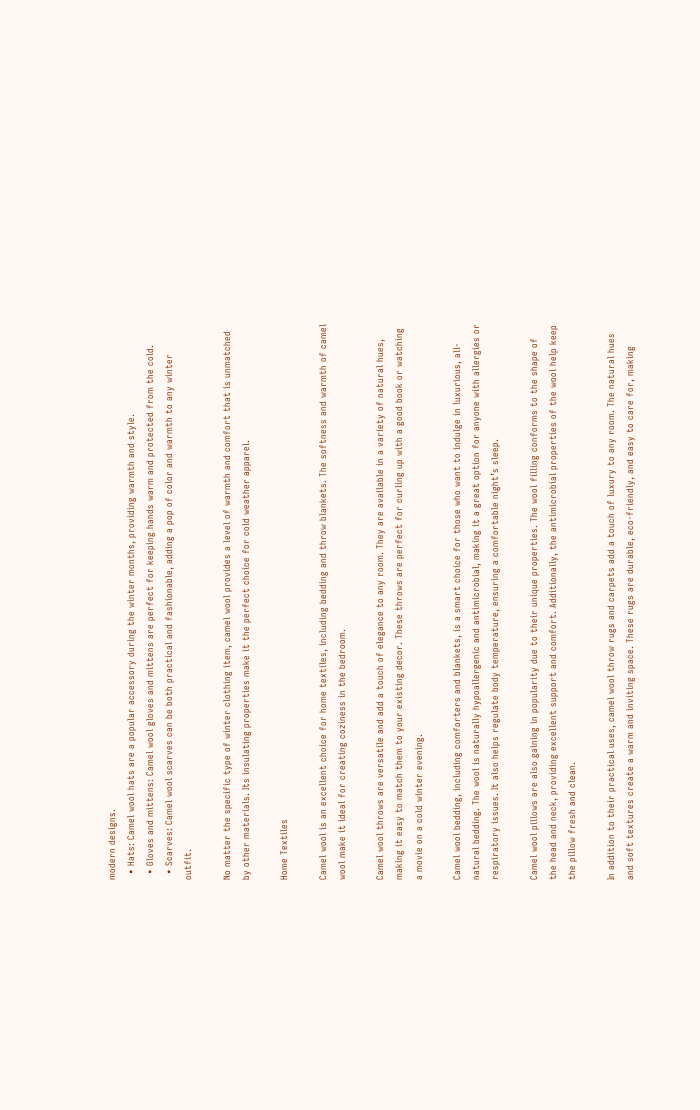modern designs.
  • Hats: Camel wool hats are a popular accessory during the winter months, providing warmth and style.
  • Gloves and mittens: Camel wool gloves and mittens are perfect for keeping hands warm and protected from the cold.
  • Scarves: Camel wool scarves can be both practical and fashionable, adding a pop of color and warmth to any winter outfit.

No matter the specific type of winter clothing item, camel wool provides a level of warmth and comfort that is unmatched by other materials. Its insulating properties make it the perfect choice for cold weather apparel.

Home Textiles

Camel wool is an excellent choice for home textiles, including bedding and throw blankets. The softness and warmth of camel wool make it ideal for creating coziness in the bedroom.

Camel wool throws are versatile and add a touch of elegance to any room. They are available in a variety of natural hues, making it easy to match them to your existing decor. These throws are perfect for curling up with a good book or watching a movie on a cold winter evening.

Camel wool bedding, including comforters and blankets, is a smart choice for those who want to indulge in luxurious, all-natural bedding. The wool is naturally hypoallergenic and antimicrobial, making it a great option for anyone with allergies or respiratory issues. It also helps regulate body temperature, ensuring a comfortable night’s sleep.

Camel wool pillows are also gaining in popularity due to their unique properties. The wool filling conforms to the shape of the head and neck, providing excellent support and comfort. Additionally, the antimicrobial properties of the wool help keep the pillow fresh and clean.

In addition to their practical uses, camel wool throw rugs and carpets add a touch of luxury to any room. The natural hues and soft textures create a warm and inviting space. These rugs are durable, eco-friendly, and easy to care for, making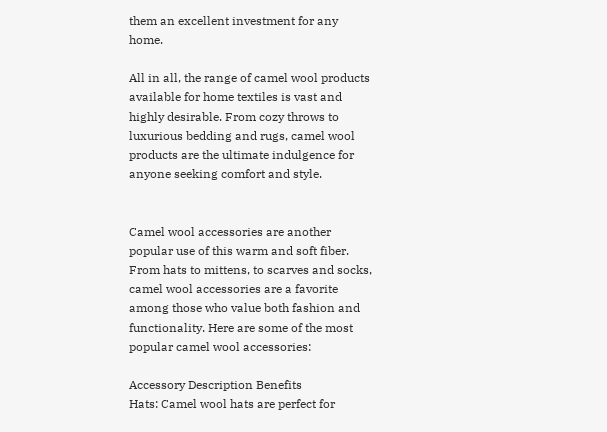them an excellent investment for any home.

All in all, the range of camel wool products available for home textiles is vast and highly desirable. From cozy throws to luxurious bedding and rugs, camel wool products are the ultimate indulgence for anyone seeking comfort and style.


Camel wool accessories are another popular use of this warm and soft fiber. From hats to mittens, to scarves and socks, camel wool accessories are a favorite among those who value both fashion and functionality. Here are some of the most popular camel wool accessories:

Accessory Description Benefits
Hats: Camel wool hats are perfect for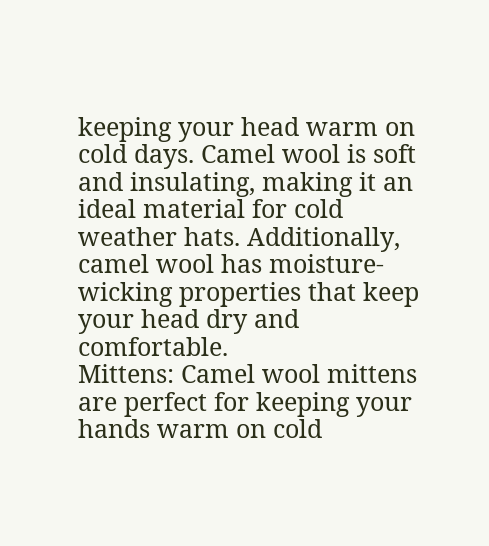keeping your head warm on cold days. Camel wool is soft and insulating, making it an ideal material for cold weather hats. Additionally, camel wool has moisture-wicking properties that keep your head dry and comfortable.
Mittens: Camel wool mittens are perfect for keeping your hands warm on cold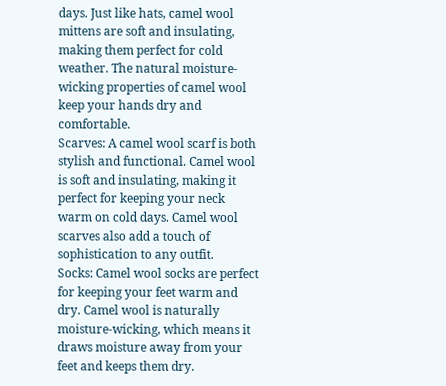days. Just like hats, camel wool mittens are soft and insulating, making them perfect for cold weather. The natural moisture-wicking properties of camel wool keep your hands dry and comfortable.
Scarves: A camel wool scarf is both stylish and functional. Camel wool is soft and insulating, making it perfect for keeping your neck warm on cold days. Camel wool scarves also add a touch of sophistication to any outfit.
Socks: Camel wool socks are perfect for keeping your feet warm and dry. Camel wool is naturally moisture-wicking, which means it draws moisture away from your feet and keeps them dry.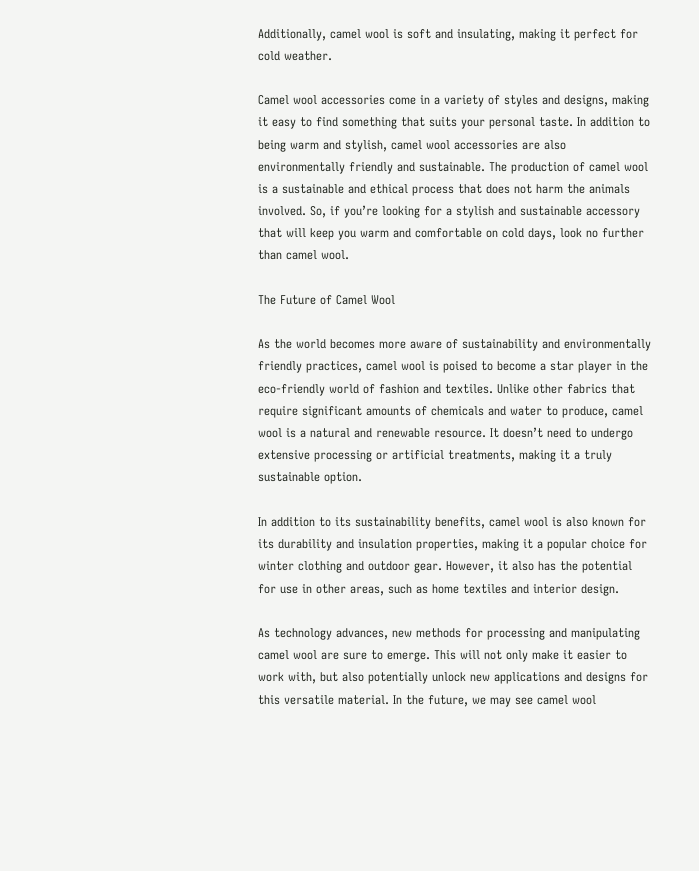Additionally, camel wool is soft and insulating, making it perfect for cold weather.

Camel wool accessories come in a variety of styles and designs, making it easy to find something that suits your personal taste. In addition to being warm and stylish, camel wool accessories are also environmentally friendly and sustainable. The production of camel wool is a sustainable and ethical process that does not harm the animals involved. So, if you’re looking for a stylish and sustainable accessory that will keep you warm and comfortable on cold days, look no further than camel wool.

The Future of Camel Wool

As the world becomes more aware of sustainability and environmentally friendly practices, camel wool is poised to become a star player in the eco-friendly world of fashion and textiles. Unlike other fabrics that require significant amounts of chemicals and water to produce, camel wool is a natural and renewable resource. It doesn’t need to undergo extensive processing or artificial treatments, making it a truly sustainable option.

In addition to its sustainability benefits, camel wool is also known for its durability and insulation properties, making it a popular choice for winter clothing and outdoor gear. However, it also has the potential for use in other areas, such as home textiles and interior design.

As technology advances, new methods for processing and manipulating camel wool are sure to emerge. This will not only make it easier to work with, but also potentially unlock new applications and designs for this versatile material. In the future, we may see camel wool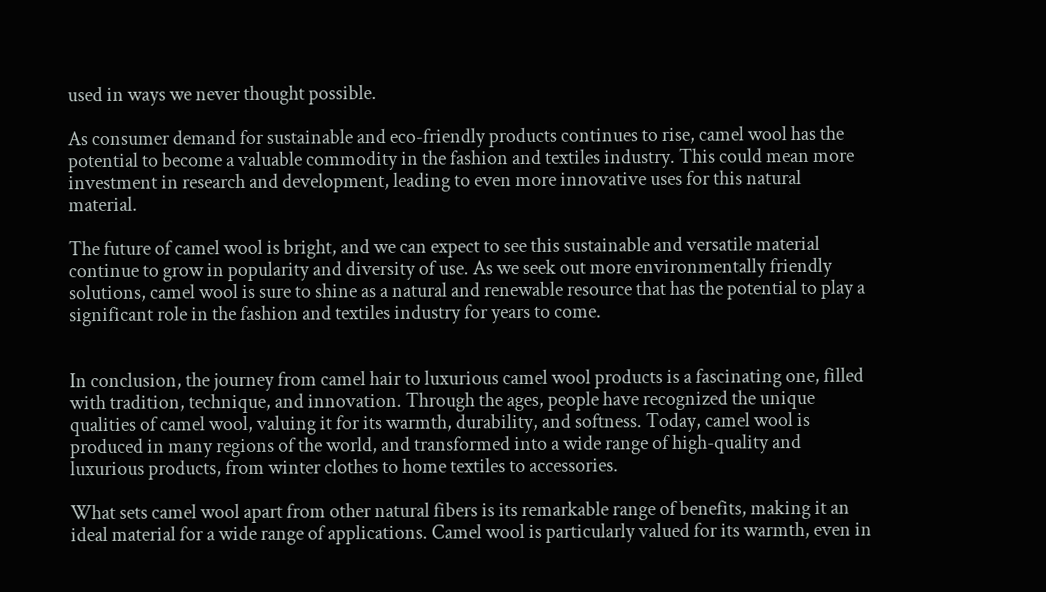used in ways we never thought possible.

As consumer demand for sustainable and eco-friendly products continues to rise, camel wool has the potential to become a valuable commodity in the fashion and textiles industry. This could mean more investment in research and development, leading to even more innovative uses for this natural material.

The future of camel wool is bright, and we can expect to see this sustainable and versatile material continue to grow in popularity and diversity of use. As we seek out more environmentally friendly solutions, camel wool is sure to shine as a natural and renewable resource that has the potential to play a significant role in the fashion and textiles industry for years to come.


In conclusion, the journey from camel hair to luxurious camel wool products is a fascinating one, filled with tradition, technique, and innovation. Through the ages, people have recognized the unique qualities of camel wool, valuing it for its warmth, durability, and softness. Today, camel wool is produced in many regions of the world, and transformed into a wide range of high-quality and luxurious products, from winter clothes to home textiles to accessories.

What sets camel wool apart from other natural fibers is its remarkable range of benefits, making it an ideal material for a wide range of applications. Camel wool is particularly valued for its warmth, even in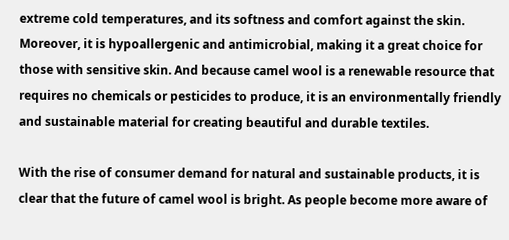extreme cold temperatures, and its softness and comfort against the skin. Moreover, it is hypoallergenic and antimicrobial, making it a great choice for those with sensitive skin. And because camel wool is a renewable resource that requires no chemicals or pesticides to produce, it is an environmentally friendly and sustainable material for creating beautiful and durable textiles.

With the rise of consumer demand for natural and sustainable products, it is clear that the future of camel wool is bright. As people become more aware of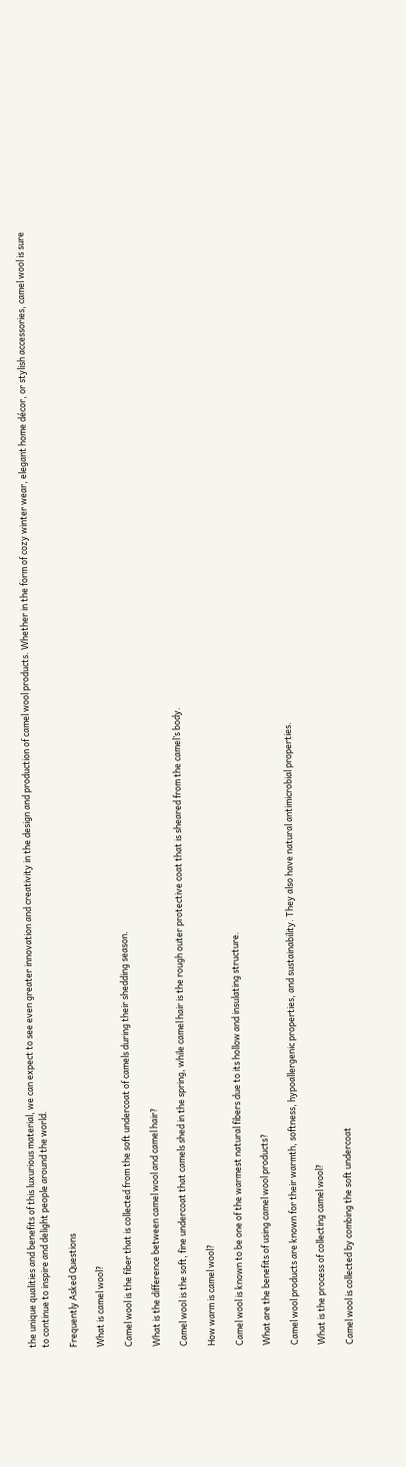the unique qualities and benefits of this luxurious material, we can expect to see even greater innovation and creativity in the design and production of camel wool products. Whether in the form of cozy winter wear, elegant home décor, or stylish accessories, camel wool is sure to continue to inspire and delight people around the world.

Frequently Asked Questions

What is camel wool?

Camel wool is the fiber that is collected from the soft undercoat of camels during their shedding season.

What is the difference between camel wool and camel hair?

Camel wool is the soft, fine undercoat that camels shed in the spring, while camel hair is the rough outer protective coat that is sheared from the camel’s body.

How warm is camel wool?

Camel wool is known to be one of the warmest natural fibers due to its hollow and insulating structure.

What are the benefits of using camel wool products?

Camel wool products are known for their warmth, softness, hypoallergenic properties, and sustainability. They also have natural antimicrobial properties.

What is the process of collecting camel wool?

Camel wool is collected by combing the soft undercoat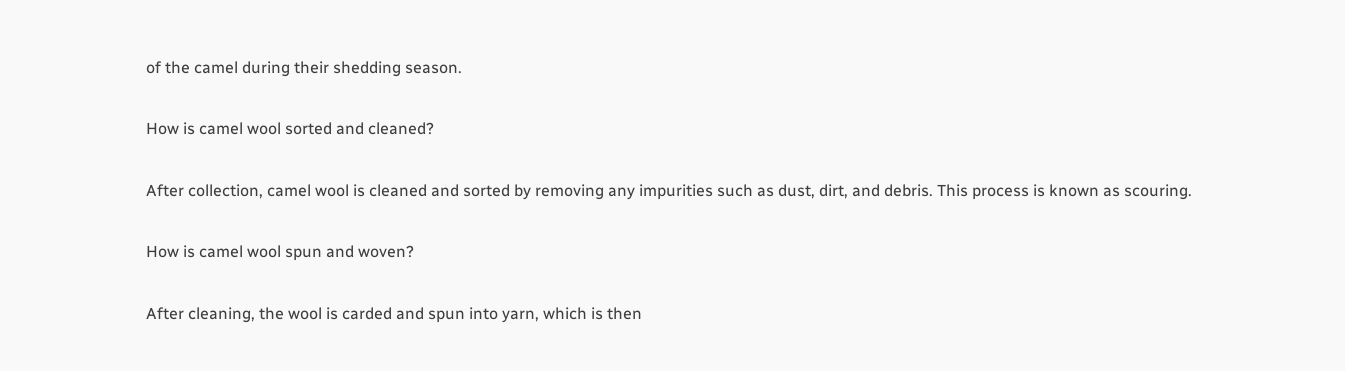of the camel during their shedding season.

How is camel wool sorted and cleaned?

After collection, camel wool is cleaned and sorted by removing any impurities such as dust, dirt, and debris. This process is known as scouring.

How is camel wool spun and woven?

After cleaning, the wool is carded and spun into yarn, which is then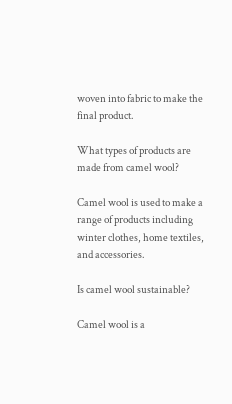woven into fabric to make the final product.

What types of products are made from camel wool?

Camel wool is used to make a range of products including winter clothes, home textiles, and accessories.

Is camel wool sustainable?

Camel wool is a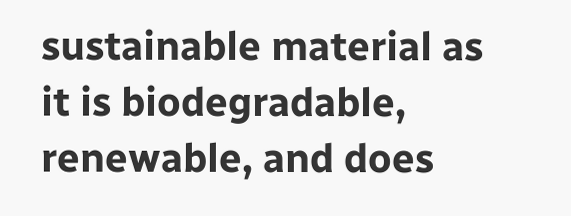sustainable material as it is biodegradable, renewable, and does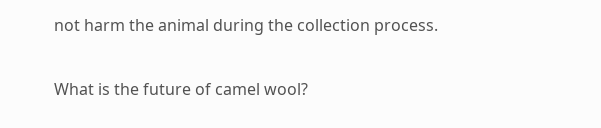not harm the animal during the collection process.

What is the future of camel wool?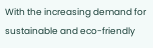With the increasing demand for sustainable and eco-friendly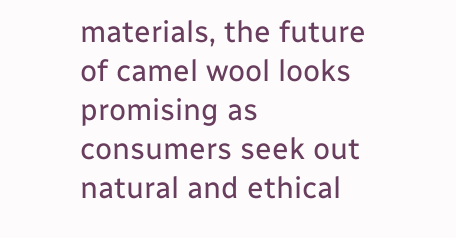materials, the future of camel wool looks promising as consumers seek out natural and ethical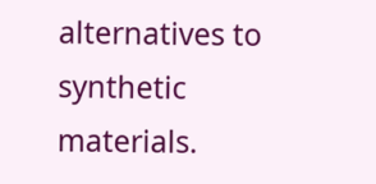alternatives to synthetic materials.